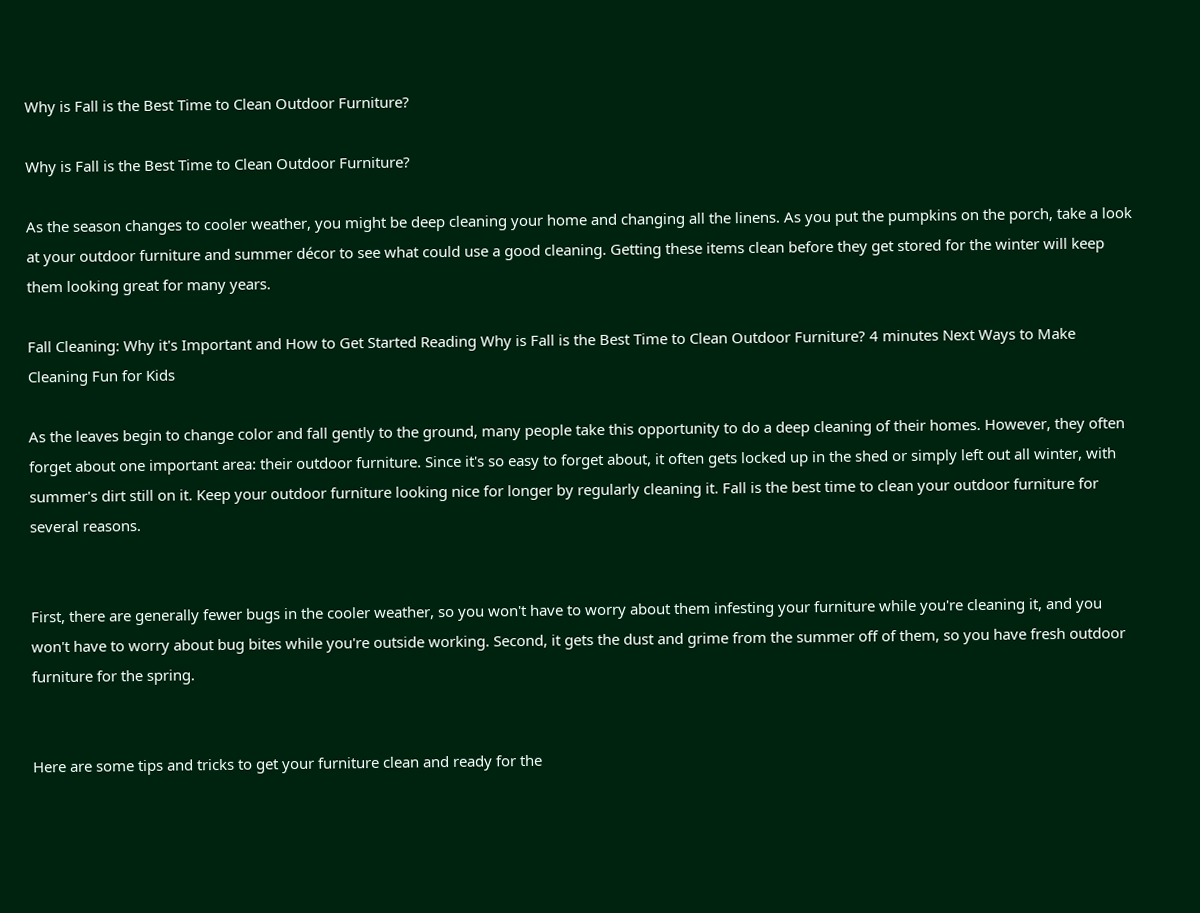Why is Fall is the Best Time to Clean Outdoor Furniture?

Why is Fall is the Best Time to Clean Outdoor Furniture?

As the season changes to cooler weather, you might be deep cleaning your home and changing all the linens. As you put the pumpkins on the porch, take a look at your outdoor furniture and summer décor to see what could use a good cleaning. Getting these items clean before they get stored for the winter will keep them looking great for many years.

Fall Cleaning: Why it's Important and How to Get Started Reading Why is Fall is the Best Time to Clean Outdoor Furniture? 4 minutes Next Ways to Make Cleaning Fun for Kids

As the leaves begin to change color and fall gently to the ground, many people take this opportunity to do a deep cleaning of their homes. However, they often forget about one important area: their outdoor furniture. Since it's so easy to forget about, it often gets locked up in the shed or simply left out all winter, with summer's dirt still on it. Keep your outdoor furniture looking nice for longer by regularly cleaning it. Fall is the best time to clean your outdoor furniture for several reasons.


First, there are generally fewer bugs in the cooler weather, so you won't have to worry about them infesting your furniture while you're cleaning it, and you won't have to worry about bug bites while you're outside working. Second, it gets the dust and grime from the summer off of them, so you have fresh outdoor furniture for the spring.


Here are some tips and tricks to get your furniture clean and ready for the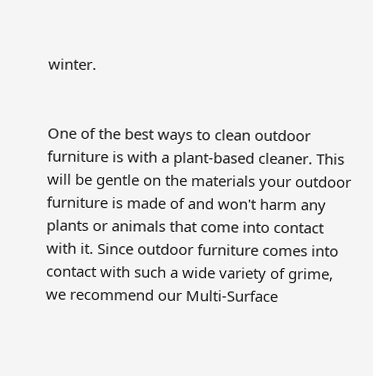winter.


One of the best ways to clean outdoor furniture is with a plant-based cleaner. This will be gentle on the materials your outdoor furniture is made of and won't harm any plants or animals that come into contact with it. Since outdoor furniture comes into contact with such a wide variety of grime, we recommend our Multi-Surface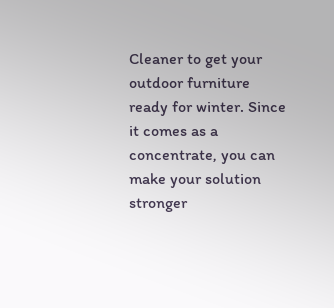Cleaner to get your outdoor furniture ready for winter. Since it comes as a concentrate, you can make your solution stronger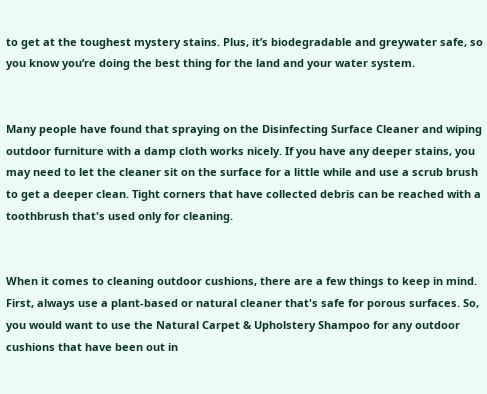to get at the toughest mystery stains. Plus, it’s biodegradable and greywater safe, so you know you’re doing the best thing for the land and your water system.


Many people have found that spraying on the Disinfecting Surface Cleaner and wiping outdoor furniture with a damp cloth works nicely. If you have any deeper stains, you may need to let the cleaner sit on the surface for a little while and use a scrub brush to get a deeper clean. Tight corners that have collected debris can be reached with a toothbrush that's used only for cleaning.


When it comes to cleaning outdoor cushions, there are a few things to keep in mind. First, always use a plant-based or natural cleaner that's safe for porous surfaces. So, you would want to use the Natural Carpet & Upholstery Shampoo for any outdoor cushions that have been out in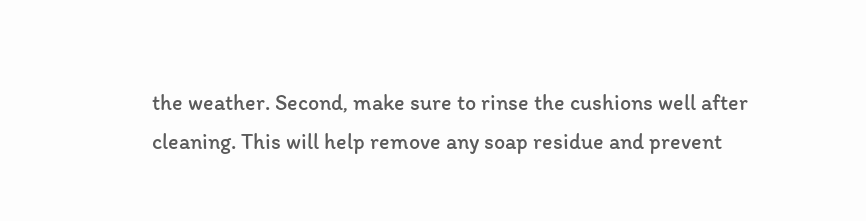the weather. Second, make sure to rinse the cushions well after cleaning. This will help remove any soap residue and prevent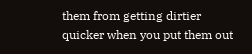them from getting dirtier quicker when you put them out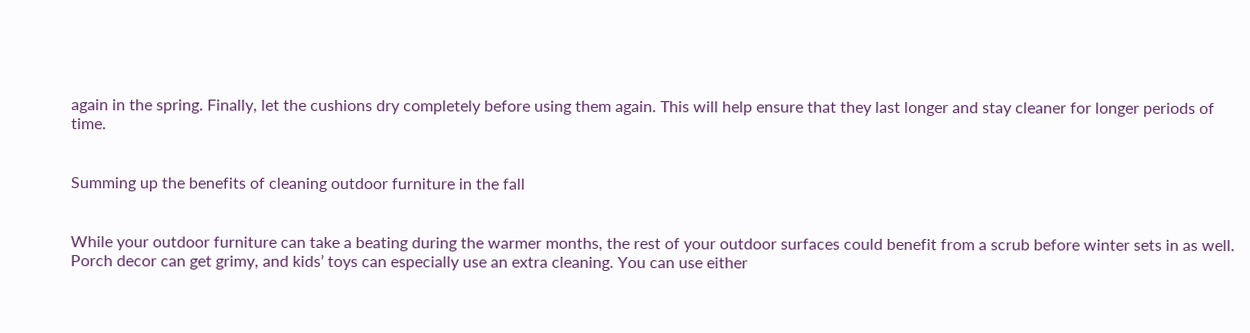again in the spring. Finally, let the cushions dry completely before using them again. This will help ensure that they last longer and stay cleaner for longer periods of time.


Summing up the benefits of cleaning outdoor furniture in the fall


While your outdoor furniture can take a beating during the warmer months, the rest of your outdoor surfaces could benefit from a scrub before winter sets in as well. Porch decor can get grimy, and kids’ toys can especially use an extra cleaning. You can use either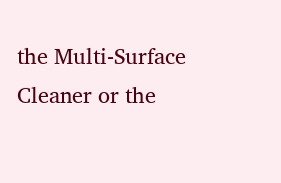the Multi-Surface Cleaner or the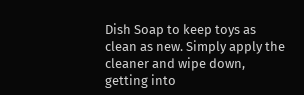Dish Soap to keep toys as clean as new. Simply apply the cleaner and wipe down, getting into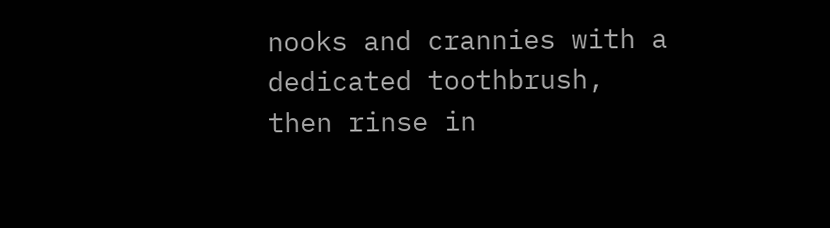nooks and crannies with a dedicated toothbrush, then rinse in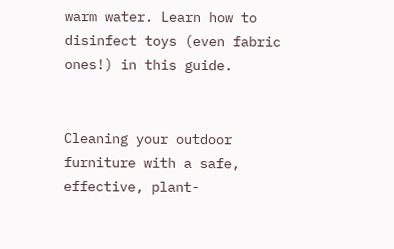warm water. Learn how to disinfect toys (even fabric ones!) in this guide.


Cleaning your outdoor furniture with a safe, effective, plant-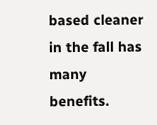based cleaner in the fall has many benefits.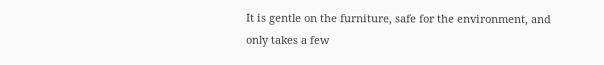It is gentle on the furniture, safe for the environment, and only takes a few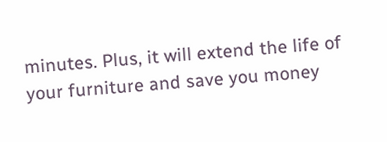minutes. Plus, it will extend the life of your furniture and save you money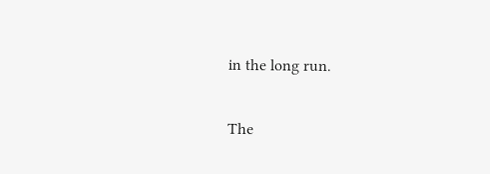in the long run.

The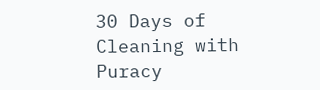30 Days of Cleaning with Puracy